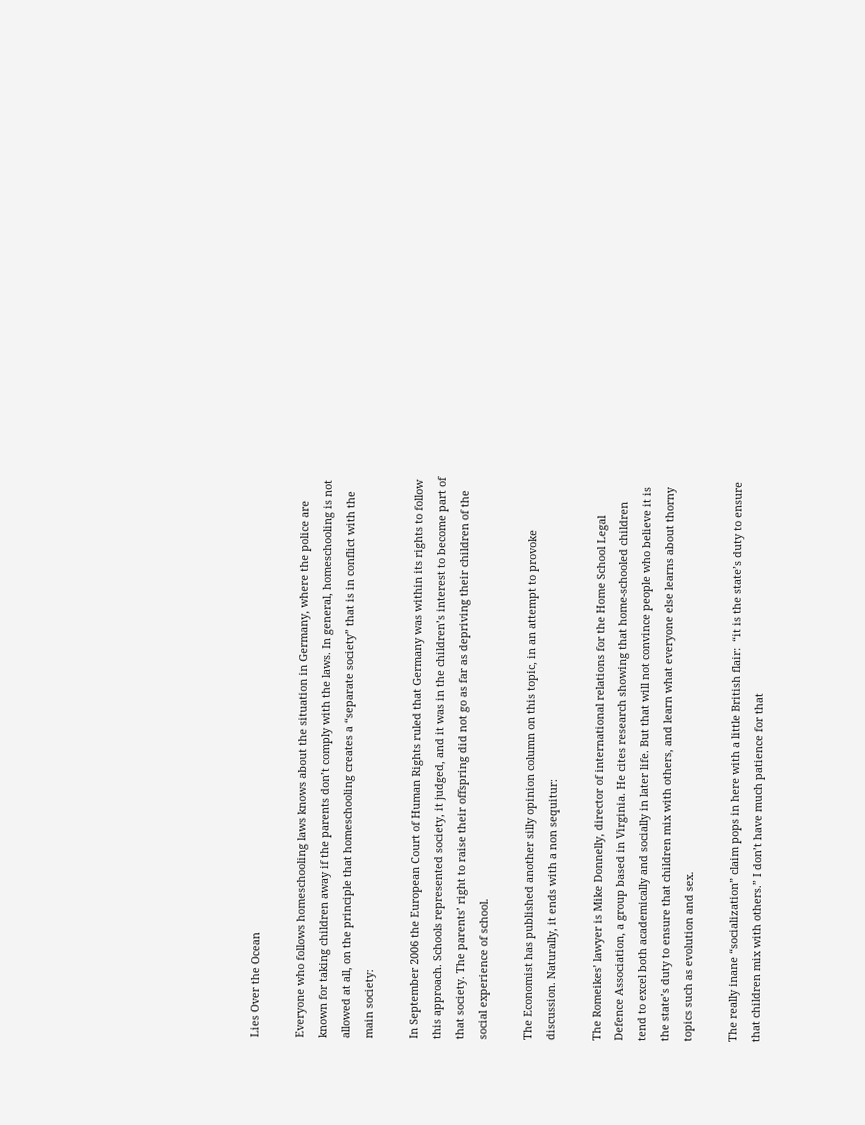Lies Over the Ocean

Everyone who follows homeschooling laws knows about the situation in Germany, where the police are known for taking children away if the parents don’t comply with the laws. In general, homeschooling is not allowed at all, on the principle that homeschooling creates a “separate society” that is in conflict with the main society:

In September 2006 the European Court of Human Rights ruled that Germany was within its rights to follow this approach. Schools represented society, it judged, and it was in the children’s interest to become part of that society. The parents’ right to raise their offspring did not go as far as depriving their children of the social experience of school.

The Economist has published another silly opinion column on this topic, in an attempt to provoke discussion. Naturally, it ends with a non sequitur:

The Romeikes’ lawyer is Mike Donnelly, director of international relations for the Home School Legal Defence Association, a group based in Virginia. He cites research showing that home-schooled children tend to excel both academically and socially in later life. But that will not convince people who believe it is the state’s duty to ensure that children mix with others, and learn what everyone else learns about thorny topics such as evolution and sex.

The really inane “socialization” claim pops in here with a little British flair:  “it is the state’s duty to ensure that children mix with others.” I don’t have much patience for that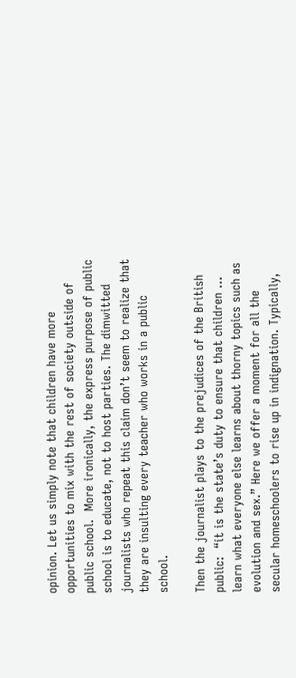opinion. Let us simply note that children have more opportunities to mix with the rest of society outside of public school.  More ironically, the express purpose of public school is to educate, not to host parties. The dimwitted journalists who repeat this claim don’t seem to realize that they are insulting every teacher who works in a public school.

Then the journalist plays to the prejudices of the British public:  “it is the state’s duty to ensure that children … learn what everyone else learns about thorny topics such as evolution and sex.” Here we offer a moment for all the secular homeschoolers to rise up in indignation. Typically,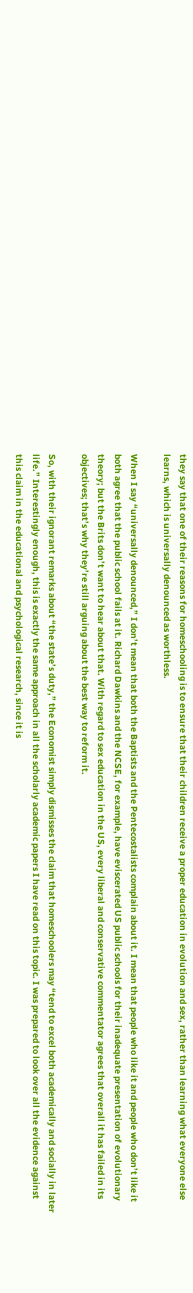they say that one of their reasons for homeschooling is to ensure that their children receive a proper education in evolution and sex, rather than learning what everyone else learns, which is universally denounced as worthless.

When I say “universally denounced,” I don’t mean that both the Baptists and the Pentecostalists complain about it. I mean that people who like it and people who don’t like it both agree that the public school fails at it. Richard Dawkins and the NCSE, for example, have eviscerated US public schools for their inadequate presentation of evolutionary theory; but the Brits don’t want to hear about that. With regard to sex education in the US, every liberal and conservative commentator agrees that overall it has failed in its objectives; that’s why they’re still arguing about the best way to reform it.

So, with their ignorant remarks about “the state’s duty,” the Economist simply dismisses the claim that homeschoolers may “tend to excel both academically and socially in later life.” Interestingly enough, this is exactly the same approach in all the scholarly academic papers I have read on this topic. I was prepared to look over all the evidence against this claim in the educational and psychological research, since it is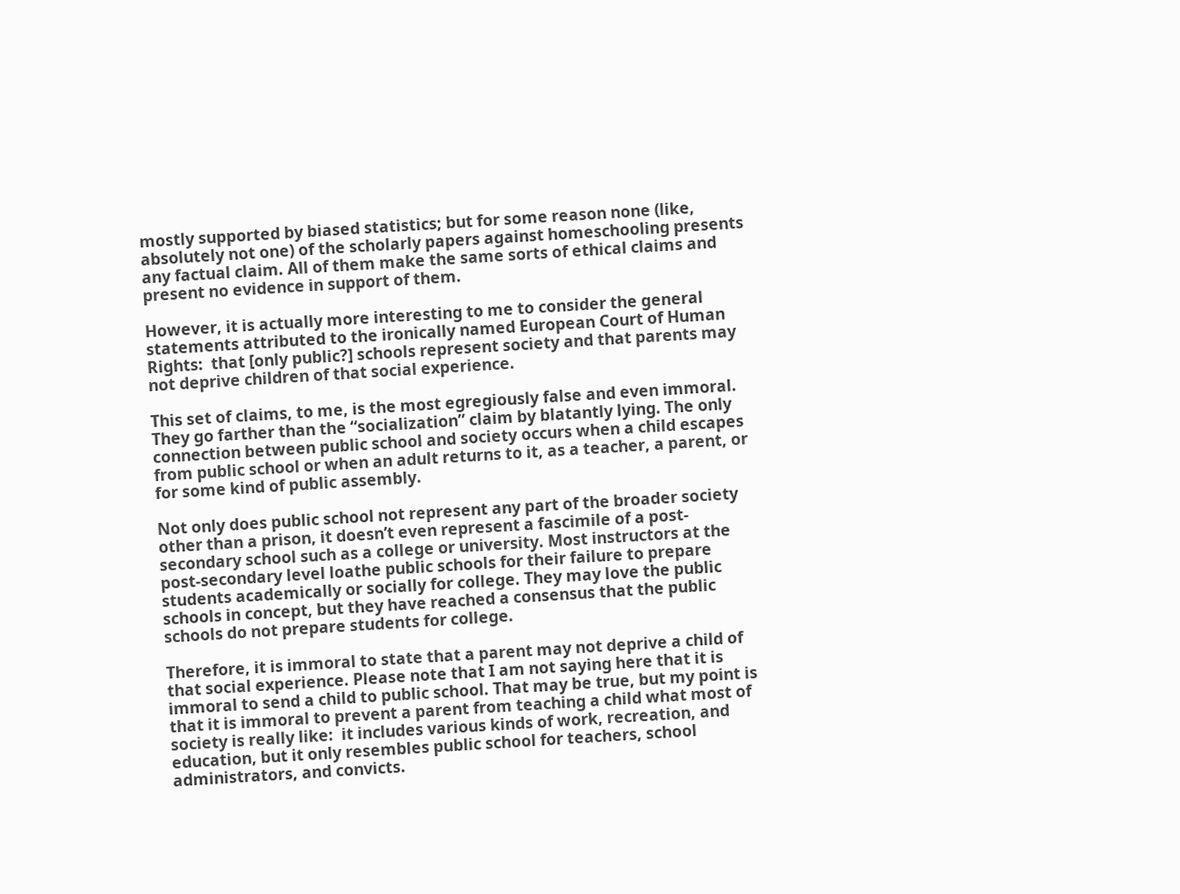mostly supported by biased statistics; but for some reason none (like, absolutely not one) of the scholarly papers against homeschooling presents any factual claim. All of them make the same sorts of ethical claims and present no evidence in support of them.

However, it is actually more interesting to me to consider the general statements attributed to the ironically named European Court of Human Rights:  that [only public?] schools represent society and that parents may not deprive children of that social experience.

This set of claims, to me, is the most egregiously false and even immoral. They go farther than the “socialization” claim by blatantly lying. The only connection between public school and society occurs when a child escapes from public school or when an adult returns to it, as a teacher, a parent, or for some kind of public assembly.

Not only does public school not represent any part of the broader society other than a prison, it doesn’t even represent a fascimile of a post-secondary school such as a college or university. Most instructors at the post-secondary level loathe public schools for their failure to prepare students academically or socially for college. They may love the public schools in concept, but they have reached a consensus that the public schools do not prepare students for college.

Therefore, it is immoral to state that a parent may not deprive a child of that social experience. Please note that I am not saying here that it is immoral to send a child to public school. That may be true, but my point is that it is immoral to prevent a parent from teaching a child what most of society is really like:  it includes various kinds of work, recreation, and education, but it only resembles public school for teachers, school administrators, and convicts.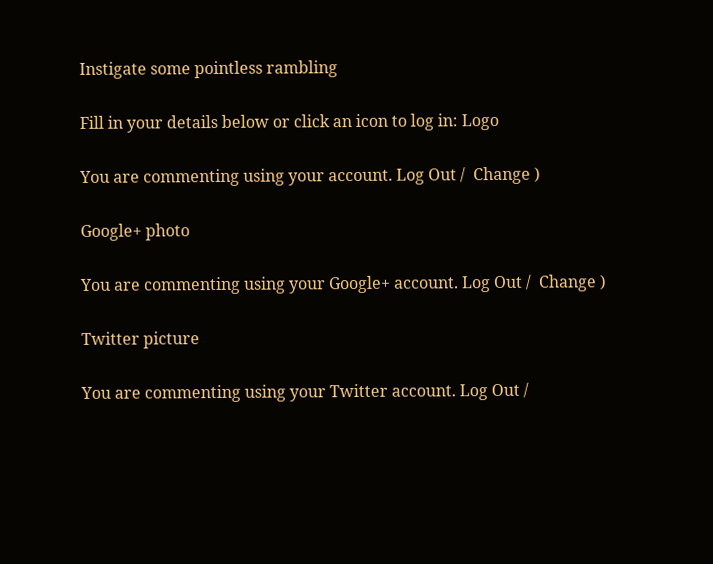Instigate some pointless rambling

Fill in your details below or click an icon to log in: Logo

You are commenting using your account. Log Out /  Change )

Google+ photo

You are commenting using your Google+ account. Log Out /  Change )

Twitter picture

You are commenting using your Twitter account. Log Out /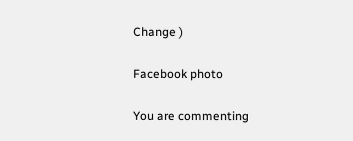Change )

Facebook photo

You are commenting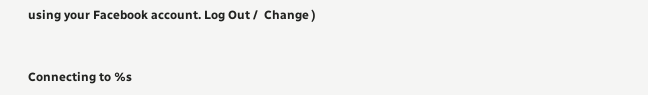using your Facebook account. Log Out /  Change )


Connecting to %s